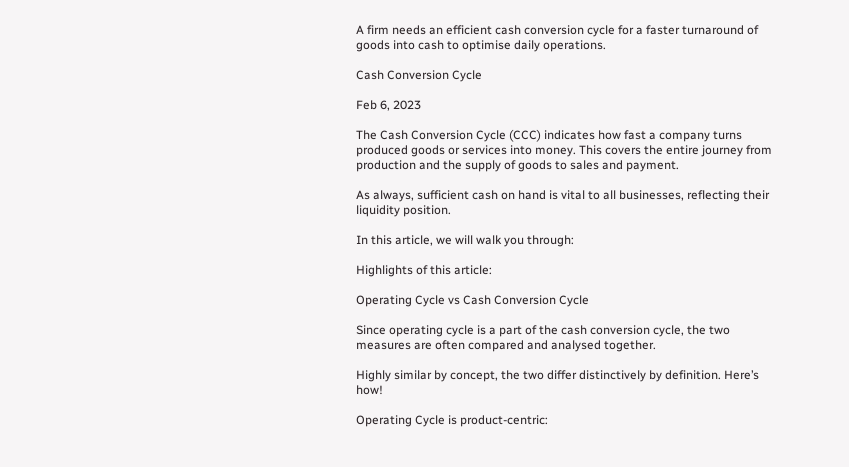A firm needs an efficient cash conversion cycle for a faster turnaround of goods into cash to optimise daily operations.

Cash Conversion Cycle

Feb 6, 2023

The Cash Conversion Cycle (CCC) indicates how fast a company turns produced goods or services into money. This covers the entire journey from production and the supply of goods to sales and payment.

As always, sufficient cash on hand is vital to all businesses, reflecting their liquidity position.

In this article, we will walk you through:

Highlights of this article:

Operating Cycle vs Cash Conversion Cycle

Since operating cycle is a part of the cash conversion cycle, the two measures are often compared and analysed together.

Highly similar by concept, the two differ distinctively by definition. Here’s how!

Operating Cycle is product-centric: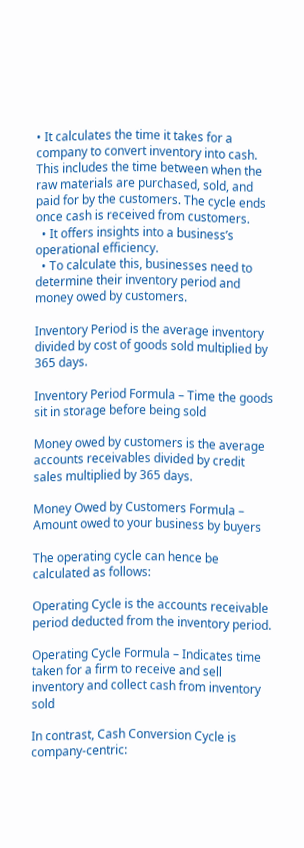• It calculates the time it takes for a company to convert inventory into cash. This includes the time between when the raw materials are purchased, sold, and paid for by the customers. The cycle ends once cash is received from customers.
  • It offers insights into a business’s operational efficiency.
  • To calculate this, businesses need to determine their inventory period and money owed by customers.

Inventory Period is the average inventory divided by cost of goods sold multiplied by 365 days.

Inventory Period Formula – Time the goods sit in storage before being sold

Money owed by customers is the average accounts receivables divided by credit sales multiplied by 365 days.

Money Owed by Customers Formula – Amount owed to your business by buyers

The operating cycle can hence be calculated as follows:

Operating Cycle is the accounts receivable period deducted from the inventory period.

Operating Cycle Formula – Indicates time taken for a firm to receive and sell inventory and collect cash from inventory sold

In contrast, Cash Conversion Cycle is company-centric: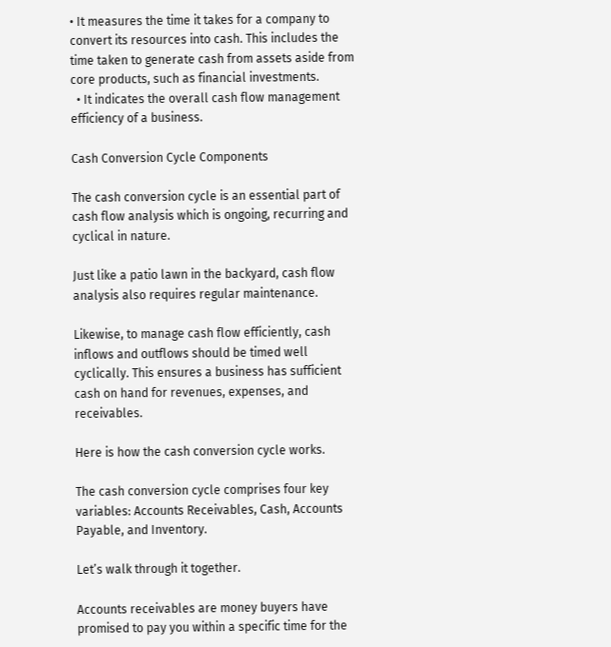• It measures the time it takes for a company to convert its resources into cash. This includes the time taken to generate cash from assets aside from core products, such as financial investments.
  • It indicates the overall cash flow management efficiency of a business.

Cash Conversion Cycle Components

The cash conversion cycle is an essential part of cash flow analysis which is ongoing, recurring and cyclical in nature.

Just like a patio lawn in the backyard, cash flow analysis also requires regular maintenance.

Likewise, to manage cash flow efficiently, cash inflows and outflows should be timed well cyclically. This ensures a business has sufficient cash on hand for revenues, expenses, and receivables.

Here is how the cash conversion cycle works.

The cash conversion cycle comprises four key variables: Accounts Receivables, Cash, Accounts Payable, and Inventory.

Let’s walk through it together.

Accounts receivables are money buyers have promised to pay you within a specific time for the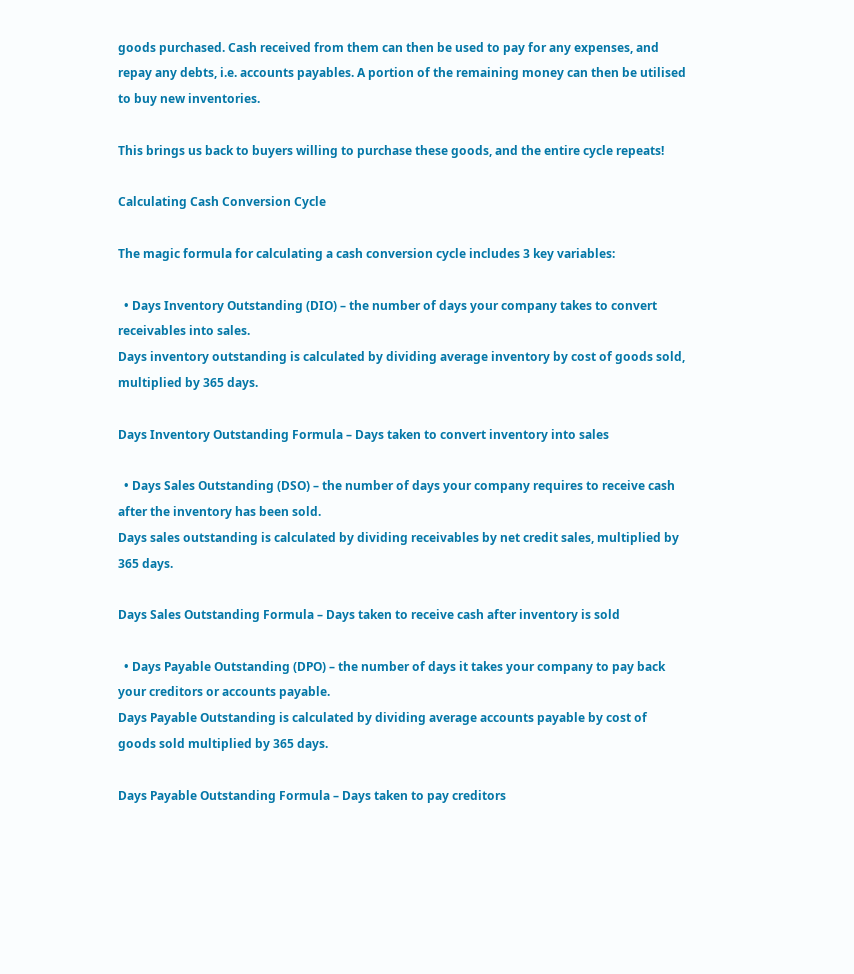goods purchased. Cash received from them can then be used to pay for any expenses, and repay any debts, i.e. accounts payables. A portion of the remaining money can then be utilised to buy new inventories.

This brings us back to buyers willing to purchase these goods, and the entire cycle repeats!

Calculating Cash Conversion Cycle

The magic formula for calculating a cash conversion cycle includes 3 key variables:

  • Days Inventory Outstanding (DIO) – the number of days your company takes to convert receivables into sales.
Days inventory outstanding is calculated by dividing average inventory by cost of goods sold, multiplied by 365 days.

Days Inventory Outstanding Formula – Days taken to convert inventory into sales

  • Days Sales Outstanding (DSO) – the number of days your company requires to receive cash after the inventory has been sold.
Days sales outstanding is calculated by dividing receivables by net credit sales, multiplied by 365 days.

Days Sales Outstanding Formula – Days taken to receive cash after inventory is sold

  • Days Payable Outstanding (DPO) – the number of days it takes your company to pay back your creditors or accounts payable.
Days Payable Outstanding is calculated by dividing average accounts payable by cost of goods sold multiplied by 365 days.

Days Payable Outstanding Formula – Days taken to pay creditors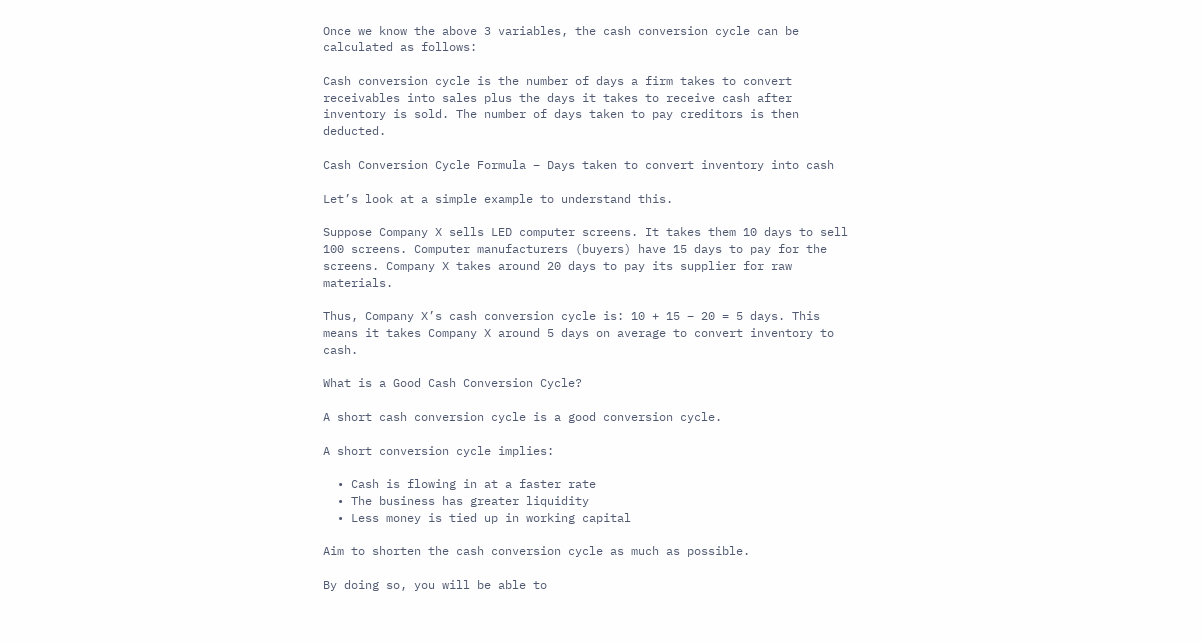Once we know the above 3 variables, the cash conversion cycle can be calculated as follows:

Cash conversion cycle is the number of days a firm takes to convert receivables into sales plus the days it takes to receive cash after inventory is sold. The number of days taken to pay creditors is then deducted.

Cash Conversion Cycle Formula – Days taken to convert inventory into cash

Let’s look at a simple example to understand this.

Suppose Company X sells LED computer screens. It takes them 10 days to sell 100 screens. Computer manufacturers (buyers) have 15 days to pay for the screens. Company X takes around 20 days to pay its supplier for raw materials.

Thus, Company X’s cash conversion cycle is: 10 + 15 – 20 = 5 days. This means it takes Company X around 5 days on average to convert inventory to cash.

What is a Good Cash Conversion Cycle?

A short cash conversion cycle is a good conversion cycle.

A short conversion cycle implies:

  • Cash is flowing in at a faster rate
  • The business has greater liquidity
  • Less money is tied up in working capital

Aim to shorten the cash conversion cycle as much as possible.

By doing so, you will be able to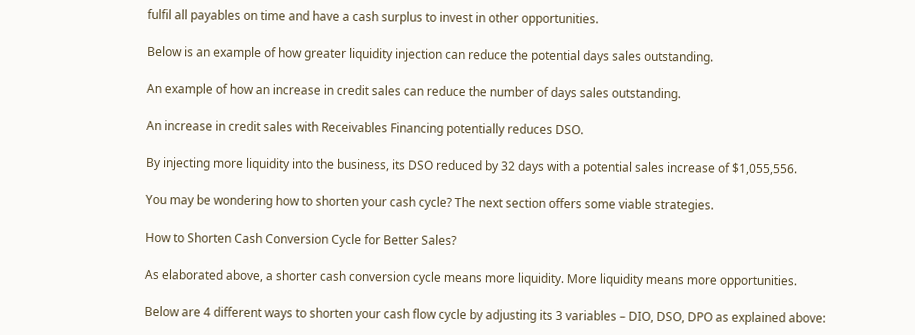fulfil all payables on time and have a cash surplus to invest in other opportunities.

Below is an example of how greater liquidity injection can reduce the potential days sales outstanding.

An example of how an increase in credit sales can reduce the number of days sales outstanding.

An increase in credit sales with Receivables Financing potentially reduces DSO.

By injecting more liquidity into the business, its DSO reduced by 32 days with a potential sales increase of $1,055,556.

You may be wondering how to shorten your cash cycle? The next section offers some viable strategies.

How to Shorten Cash Conversion Cycle for Better Sales?

As elaborated above, a shorter cash conversion cycle means more liquidity. More liquidity means more opportunities.

Below are 4 different ways to shorten your cash flow cycle by adjusting its 3 variables – DIO, DSO, DPO as explained above: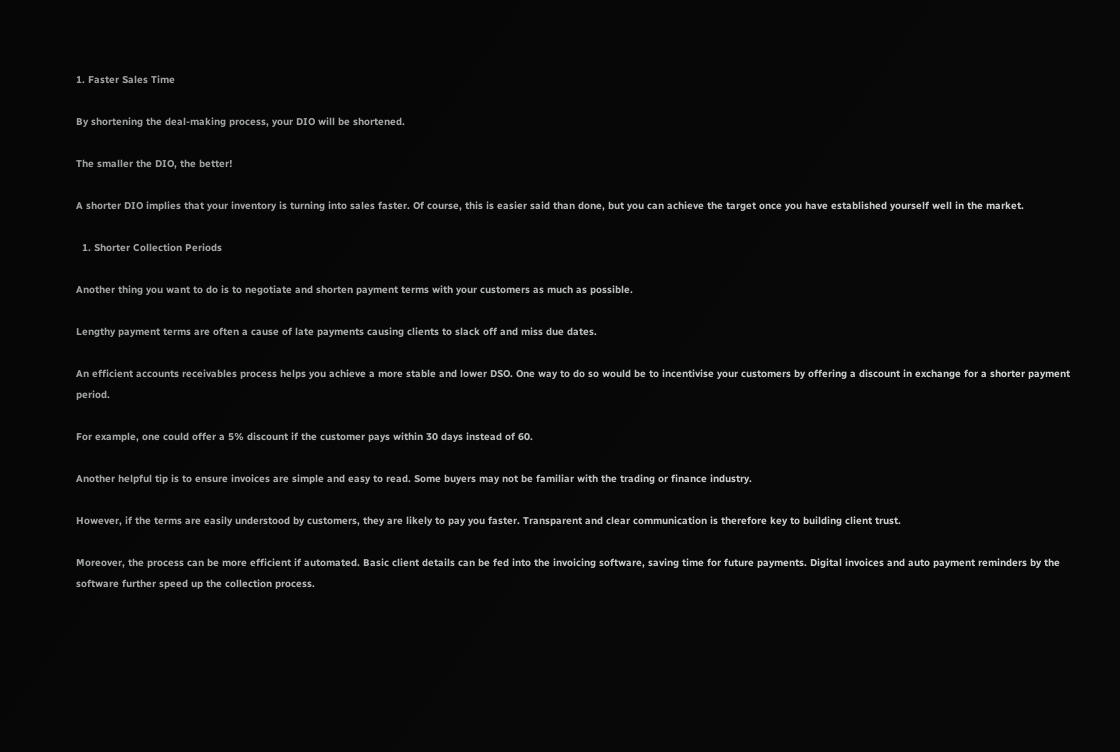1. Faster Sales Time

By shortening the deal-making process, your DIO will be shortened.

The smaller the DIO, the better!

A shorter DIO implies that your inventory is turning into sales faster. Of course, this is easier said than done, but you can achieve the target once you have established yourself well in the market.

  1. Shorter Collection Periods

Another thing you want to do is to negotiate and shorten payment terms with your customers as much as possible.

Lengthy payment terms are often a cause of late payments causing clients to slack off and miss due dates.

An efficient accounts receivables process helps you achieve a more stable and lower DSO. One way to do so would be to incentivise your customers by offering a discount in exchange for a shorter payment period.

For example, one could offer a 5% discount if the customer pays within 30 days instead of 60.

Another helpful tip is to ensure invoices are simple and easy to read. Some buyers may not be familiar with the trading or finance industry.

However, if the terms are easily understood by customers, they are likely to pay you faster. Transparent and clear communication is therefore key to building client trust.

Moreover, the process can be more efficient if automated. Basic client details can be fed into the invoicing software, saving time for future payments. Digital invoices and auto payment reminders by the software further speed up the collection process.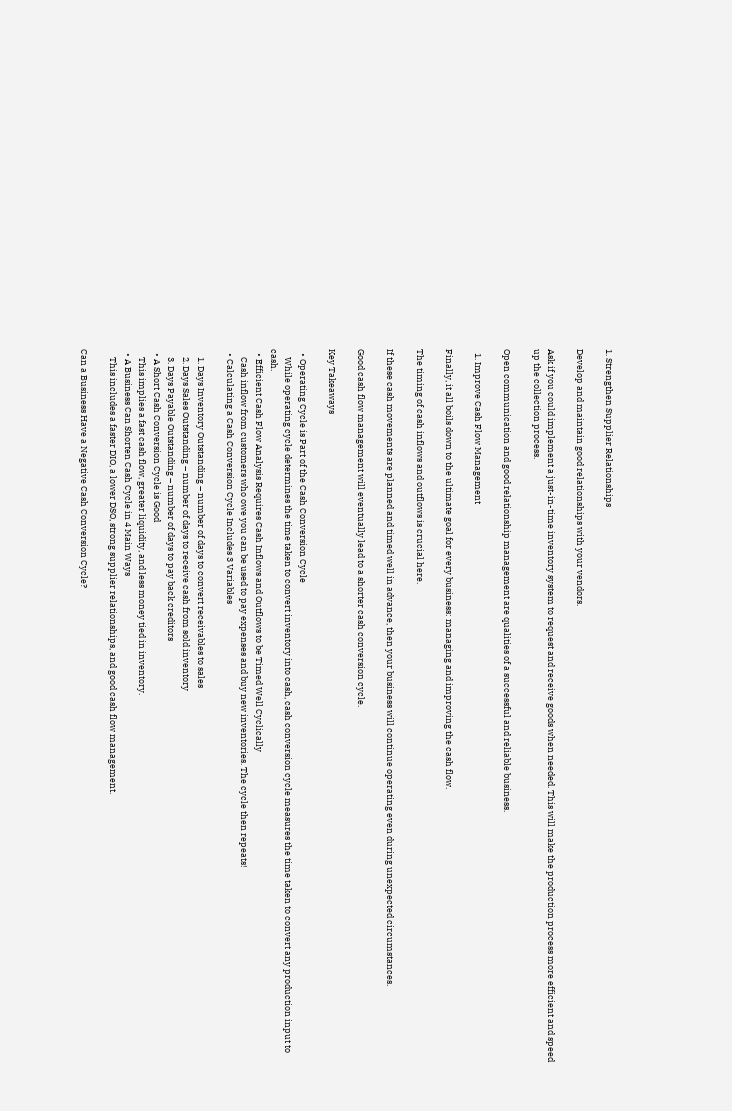1. Strengthen Supplier Relationships

Develop and maintain good relationships with your vendors.

Ask if you could implement a just-in-time inventory system to request and receive goods when needed. This will make the production process more efficient and speed up the collection process.

Open communication and good relationship management are qualities of a successful and reliable business.

  1. Improve Cash Flow Management

Finally, it all boils down to the ultimate goal for every business: managing and improving the cash flow.

The timing of cash inflows and outflows is crucial here.

If these cash movements are planned and timed well in advance, then your business will continue operating even during unexpected circumstances.

Good cash flow management will eventually lead to a shorter cash conversion cycle.

Key Takeaways

  • Operating Cycle is Part of the Cash Conversion Cycle
    While operating cycle determines the time taken to convert inventory into cash, cash conversion cycle measures the time taken to convert any production input to cash.
  • Efficient Cash Flow Analysis Requires Cash Inflows and Outflows to be Timed Well Cyclically
    Cash inflow from customers who owe you can be used to pay expenses and buy new inventories. The cycle then repeats!
  • Calculating a Cash Conversion Cycle Includes 3 Variables

    1. Days Inventory Outstanding – number of days to convert receivables to sales
    2. Days Sales Outstanding – number of days to receive cash from sold inventory
    3. Days Payable Outstanding – number of days to pay back creditors
  • A Short Cash Conversion Cycle is Good
    This implies a fast cash flow, greater liquidity, and less money tied in inventory.
  • A Business Can Shorten Cash Cycle in 4 Main Ways
    This includes a faster DIO, a lower DSO, strong supplier relationships, and good cash flow management.

Can a Business Have a Negative Cash Conversion Cycle?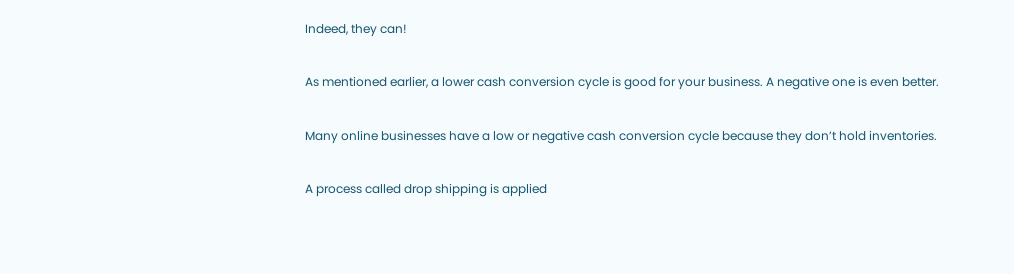Indeed, they can!

As mentioned earlier, a lower cash conversion cycle is good for your business. A negative one is even better.

Many online businesses have a low or negative cash conversion cycle because they don’t hold inventories.

A process called drop shipping is applied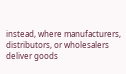instead, where manufacturers, distributors, or wholesalers deliver goods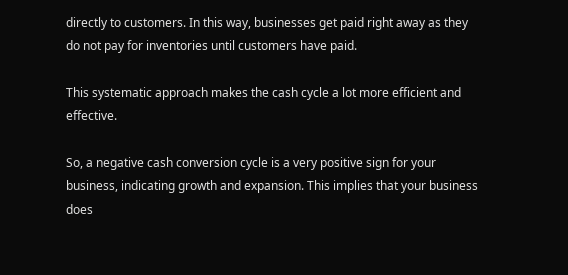directly to customers. In this way, businesses get paid right away as they do not pay for inventories until customers have paid.

This systematic approach makes the cash cycle a lot more efficient and effective.

So, a negative cash conversion cycle is a very positive sign for your business, indicating growth and expansion. This implies that your business does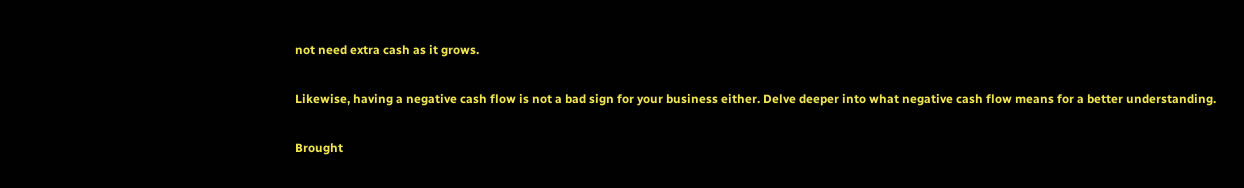not need extra cash as it grows.

Likewise, having a negative cash flow is not a bad sign for your business either. Delve deeper into what negative cash flow means for a better understanding.

Brought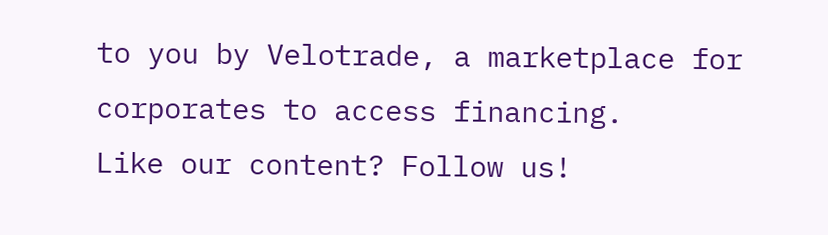to you by Velotrade, a marketplace for corporates to access financing.
Like our content? Follow us!